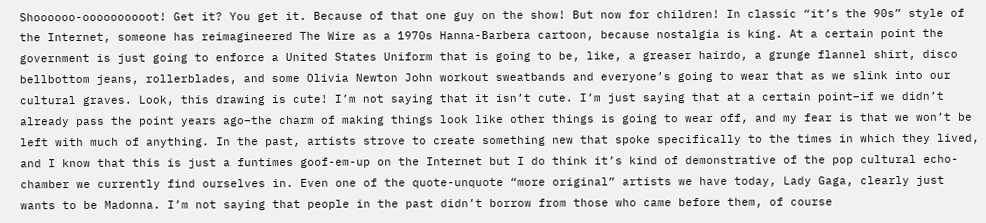Shoooooo-oooooooooot! Get it? You get it. Because of that one guy on the show! But now for children! In classic “it’s the 90s” style of the Internet, someone has reimagineered The Wire as a 1970s Hanna-Barbera cartoon, because nostalgia is king. At a certain point the government is just going to enforce a United States Uniform that is going to be, like, a greaser hairdo, a grunge flannel shirt, disco bellbottom jeans, rollerblades, and some Olivia Newton John workout sweatbands and everyone’s going to wear that as we slink into our cultural graves. Look, this drawing is cute! I’m not saying that it isn’t cute. I’m just saying that at a certain point–if we didn’t already pass the point years ago–the charm of making things look like other things is going to wear off, and my fear is that we won’t be left with much of anything. In the past, artists strove to create something new that spoke specifically to the times in which they lived, and I know that this is just a funtimes goof-em-up on the Internet but I do think it’s kind of demonstrative of the pop cultural echo-chamber we currently find ourselves in. Even one of the quote-unquote “more original” artists we have today, Lady Gaga, clearly just wants to be Madonna. I’m not saying that people in the past didn’t borrow from those who came before them, of course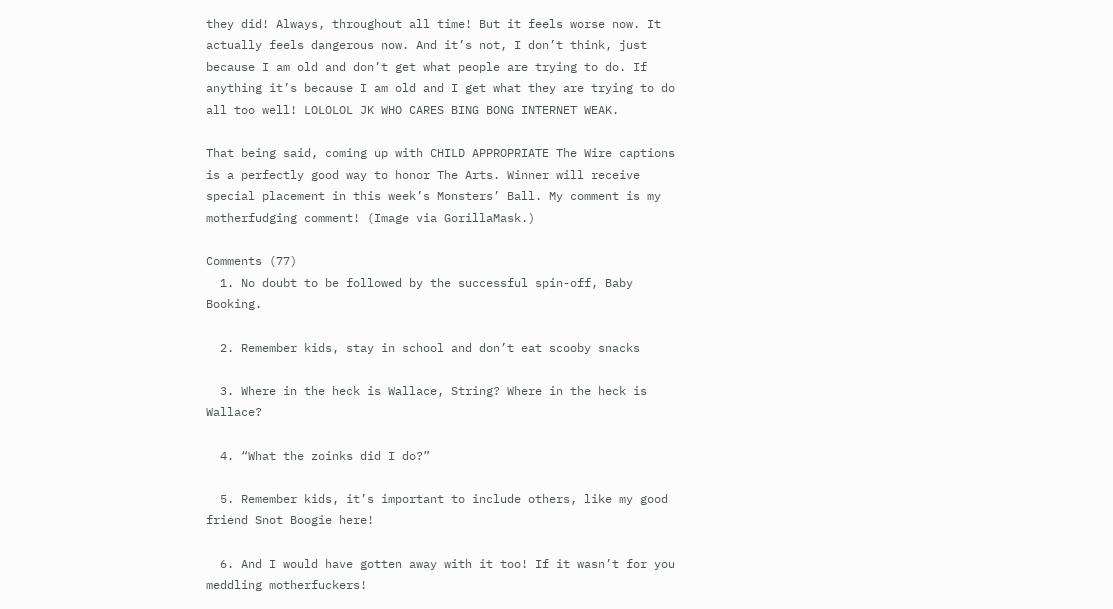they did! Always, throughout all time! But it feels worse now. It actually feels dangerous now. And it’s not, I don’t think, just because I am old and don’t get what people are trying to do. If anything it’s because I am old and I get what they are trying to do all too well! LOLOLOL JK WHO CARES BING BONG INTERNET WEAK.

That being said, coming up with CHILD APPROPRIATE The Wire captions is a perfectly good way to honor The Arts. Winner will receive special placement in this week’s Monsters’ Ball. My comment is my motherfudging comment! (Image via GorillaMask.)

Comments (77)
  1. No doubt to be followed by the successful spin-off, Baby Booking.

  2. Remember kids, stay in school and don’t eat scooby snacks

  3. Where in the heck is Wallace, String? Where in the heck is Wallace?

  4. “What the zoinks did I do?”

  5. Remember kids, it’s important to include others, like my good friend Snot Boogie here!

  6. And I would have gotten away with it too! If it wasn’t for you meddling motherfuckers!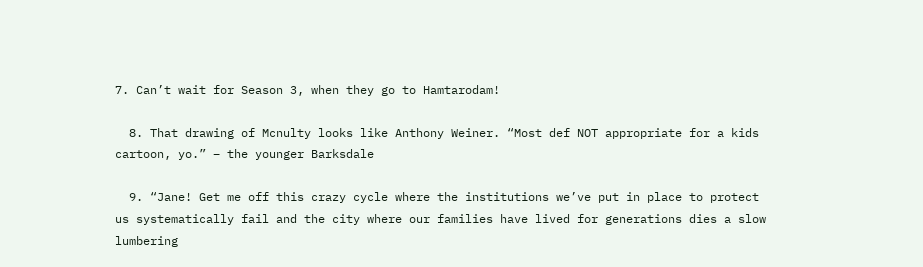7. Can’t wait for Season 3, when they go to Hamtarodam!

  8. That drawing of Mcnulty looks like Anthony Weiner. “Most def NOT appropriate for a kids cartoon, yo.” – the younger Barksdale

  9. “Jane! Get me off this crazy cycle where the institutions we’ve put in place to protect us systematically fail and the city where our families have lived for generations dies a slow lumbering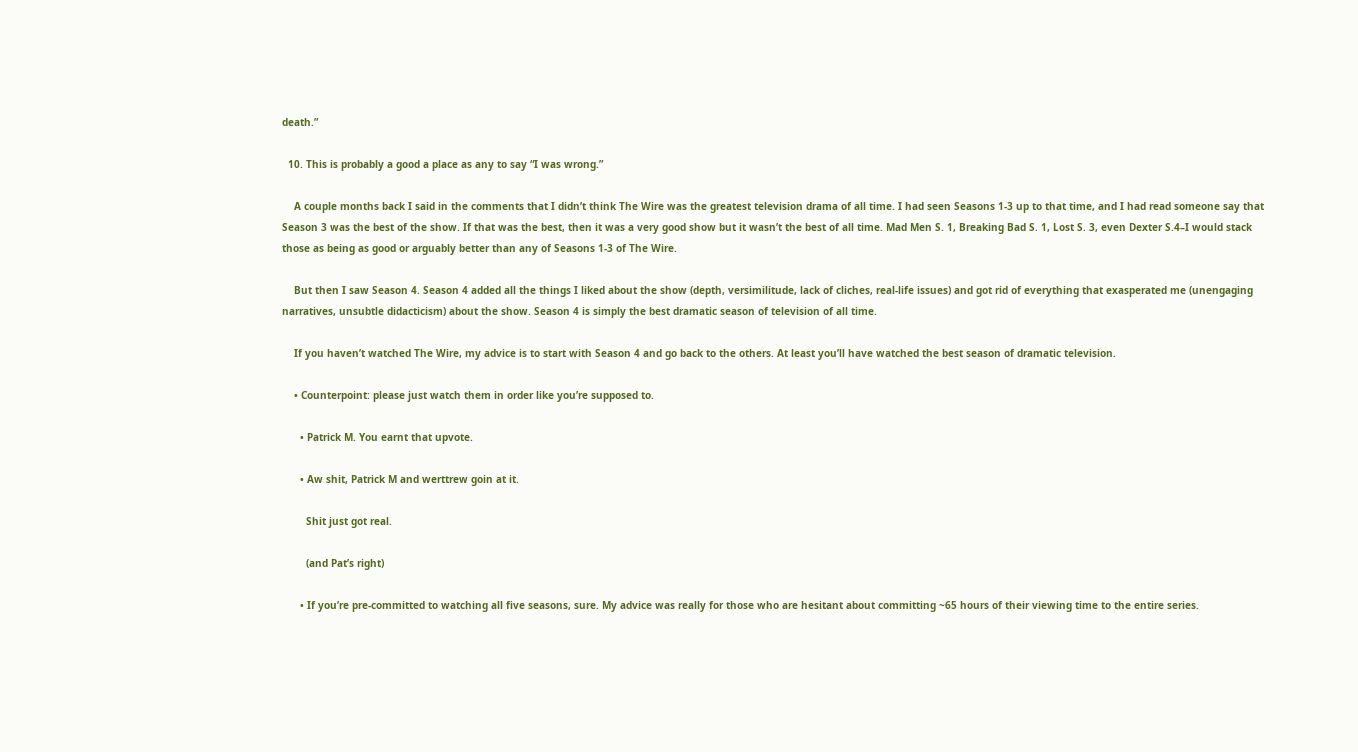death.”

  10. This is probably a good a place as any to say “I was wrong.”

    A couple months back I said in the comments that I didn’t think The Wire was the greatest television drama of all time. I had seen Seasons 1-3 up to that time, and I had read someone say that Season 3 was the best of the show. If that was the best, then it was a very good show but it wasn’t the best of all time. Mad Men S. 1, Breaking Bad S. 1, Lost S. 3, even Dexter S.4–I would stack those as being as good or arguably better than any of Seasons 1-3 of The Wire.

    But then I saw Season 4. Season 4 added all the things I liked about the show (depth, versimilitude, lack of cliches, real-life issues) and got rid of everything that exasperated me (unengaging narratives, unsubtle didacticism) about the show. Season 4 is simply the best dramatic season of television of all time.

    If you haven’t watched The Wire, my advice is to start with Season 4 and go back to the others. At least you’ll have watched the best season of dramatic television.

    • Counterpoint: please just watch them in order like you’re supposed to.

      • Patrick M. You earnt that upvote.

      • Aw shit, Patrick M and werttrew goin at it.

        Shit just got real.

        (and Pat’s right)

      • If you’re pre-committed to watching all five seasons, sure. My advice was really for those who are hesitant about committing ~65 hours of their viewing time to the entire series.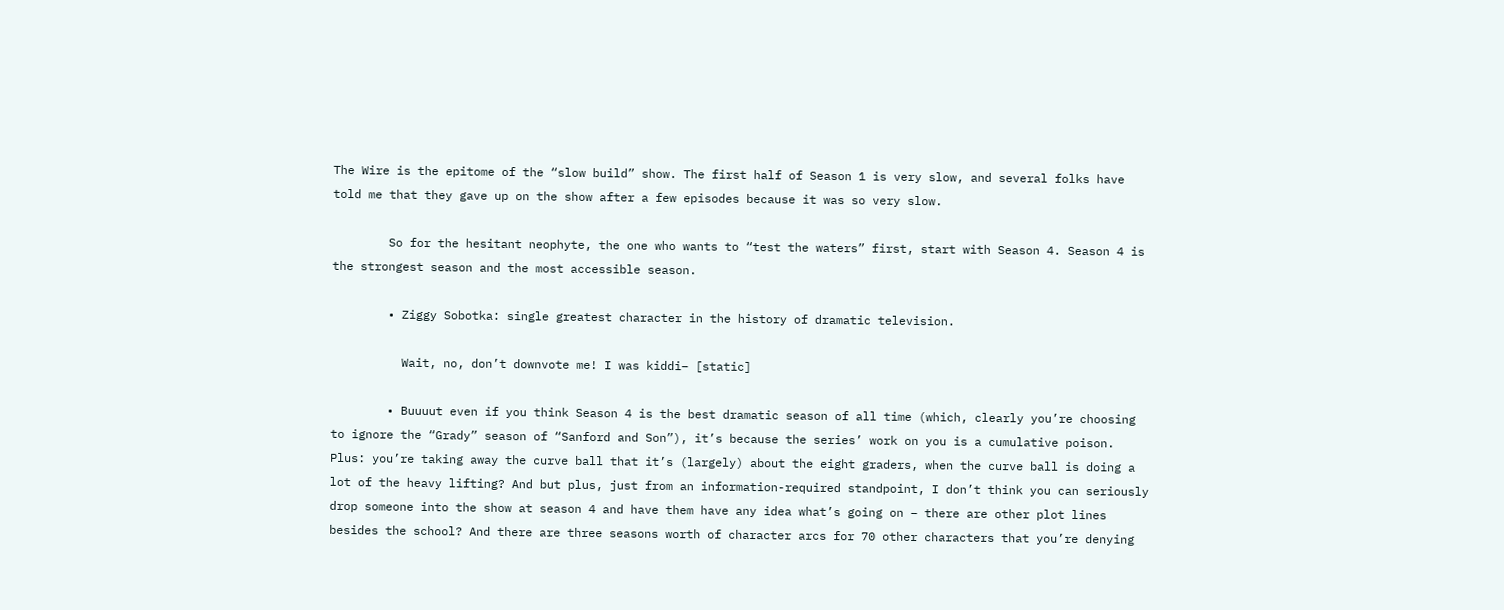The Wire is the epitome of the “slow build” show. The first half of Season 1 is very slow, and several folks have told me that they gave up on the show after a few episodes because it was so very slow.

        So for the hesitant neophyte, the one who wants to “test the waters” first, start with Season 4. Season 4 is the strongest season and the most accessible season.

        • Ziggy Sobotka: single greatest character in the history of dramatic television.

          Wait, no, don’t downvote me! I was kiddi– [static]

        • Buuuut even if you think Season 4 is the best dramatic season of all time (which, clearly you’re choosing to ignore the “Grady” season of “Sanford and Son”), it’s because the series’ work on you is a cumulative poison. Plus: you’re taking away the curve ball that it’s (largely) about the eight graders, when the curve ball is doing a lot of the heavy lifting? And but plus, just from an information-required standpoint, I don’t think you can seriously drop someone into the show at season 4 and have them have any idea what’s going on – there are other plot lines besides the school? And there are three seasons worth of character arcs for 70 other characters that you’re denying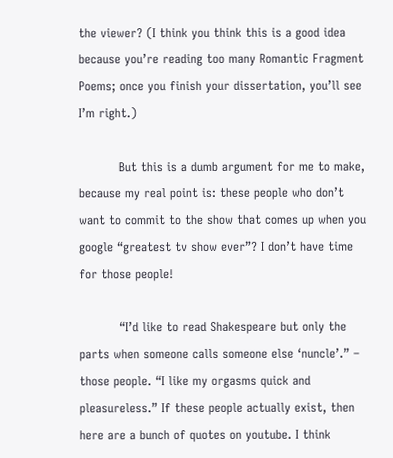the viewer? (I think you think this is a good idea because you’re reading too many Romantic Fragment Poems; once you finish your dissertation, you’ll see I’m right.)

          But this is a dumb argument for me to make, because my real point is: these people who don’t want to commit to the show that comes up when you google “greatest tv show ever”? I don’t have time for those people!

          “I’d like to read Shakespeare but only the parts when someone calls someone else ‘nuncle’.” – those people. “I like my orgasms quick and pleasureless.” If these people actually exist, then here are a bunch of quotes on youtube. I think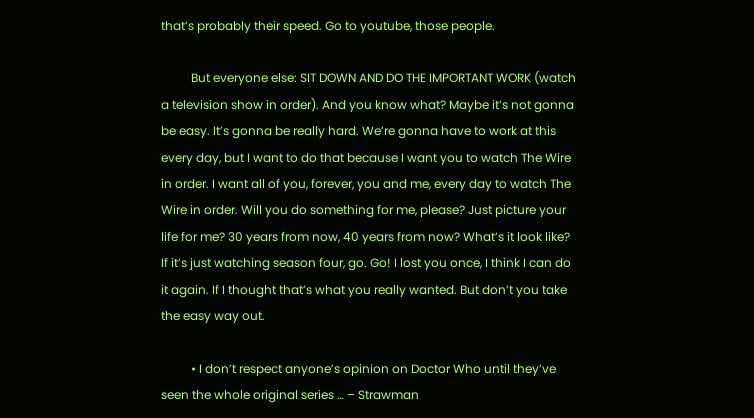that’s probably their speed. Go to youtube, those people.

          But everyone else: SIT DOWN AND DO THE IMPORTANT WORK (watch a television show in order). And you know what? Maybe it’s not gonna be easy. It’s gonna be really hard. We’re gonna have to work at this every day, but I want to do that because I want you to watch The Wire in order. I want all of you, forever, you and me, every day to watch The Wire in order. Will you do something for me, please? Just picture your life for me? 30 years from now, 40 years from now? What’s it look like? If it’s just watching season four, go. Go! I lost you once, I think I can do it again. If I thought that’s what you really wanted. But don’t you take the easy way out.

          • I don’t respect anyone’s opinion on Doctor Who until they’ve seen the whole original series … – Strawman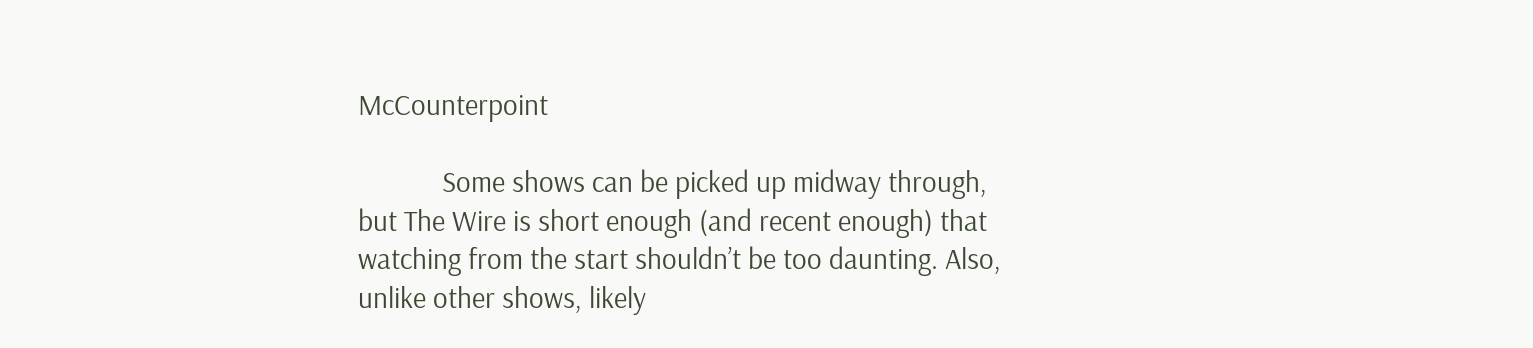McCounterpoint

            Some shows can be picked up midway through, but The Wire is short enough (and recent enough) that watching from the start shouldn’t be too daunting. Also, unlike other shows, likely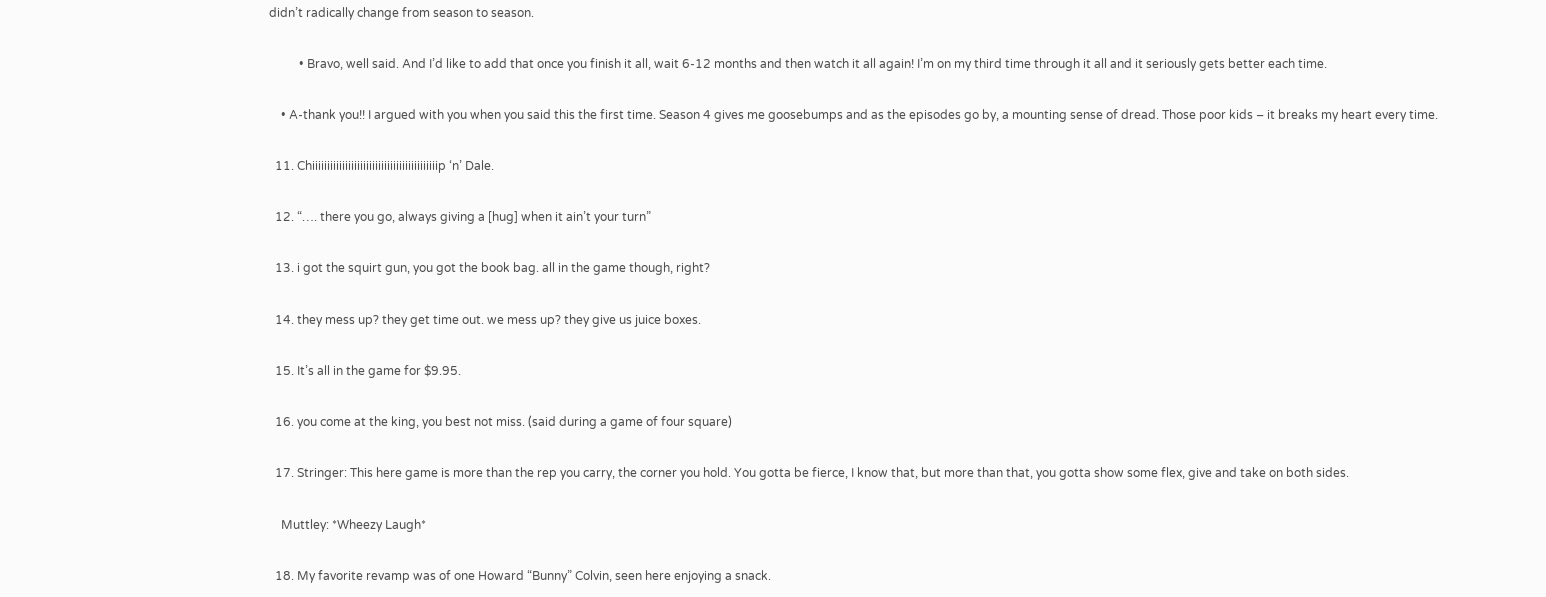didn’t radically change from season to season.

          • Bravo, well said. And I’d like to add that once you finish it all, wait 6-12 months and then watch it all again! I’m on my third time through it all and it seriously gets better each time.

    • A-thank you!! I argued with you when you said this the first time. Season 4 gives me goosebumps and as the episodes go by, a mounting sense of dread. Those poor kids – it breaks my heart every time.

  11. Chiiiiiiiiiiiiiiiiiiiiiiiiiiiiiiiiiiiiiiiiiip ‘n’ Dale.

  12. “…. there you go, always giving a [hug] when it ain’t your turn”

  13. i got the squirt gun, you got the book bag. all in the game though, right?

  14. they mess up? they get time out. we mess up? they give us juice boxes.

  15. It’s all in the game for $9.95.

  16. you come at the king, you best not miss. (said during a game of four square)

  17. Stringer: This here game is more than the rep you carry, the corner you hold. You gotta be fierce, I know that, but more than that, you gotta show some flex, give and take on both sides.

    Muttley: *Wheezy Laugh*

  18. My favorite revamp was of one Howard “Bunny” Colvin, seen here enjoying a snack.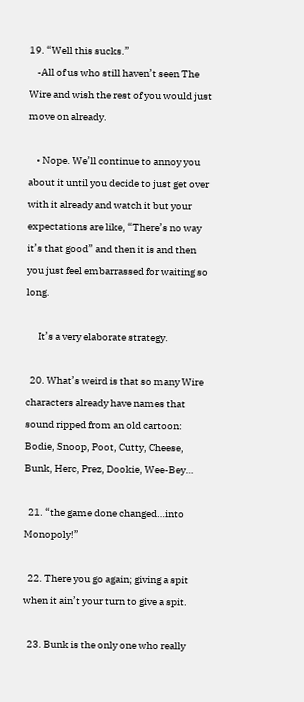19. “Well this sucks.”
    -All of us who still haven’t seen The Wire and wish the rest of you would just move on already.

    • Nope. We’ll continue to annoy you about it until you decide to just get over with it already and watch it but your expectations are like, “There’s no way it’s that good” and then it is and then you just feel embarrassed for waiting so long.

      It’s a very elaborate strategy.

  20. What’s weird is that so many Wire characters already have names that sound ripped from an old cartoon: Bodie, Snoop, Poot, Cutty, Cheese, Bunk, Herc, Prez, Dookie, Wee-Bey…

  21. “the game done changed…into Monopoly!”

  22. There you go again; giving a spit when it ain’t your turn to give a spit.

  23. Bunk is the only one who really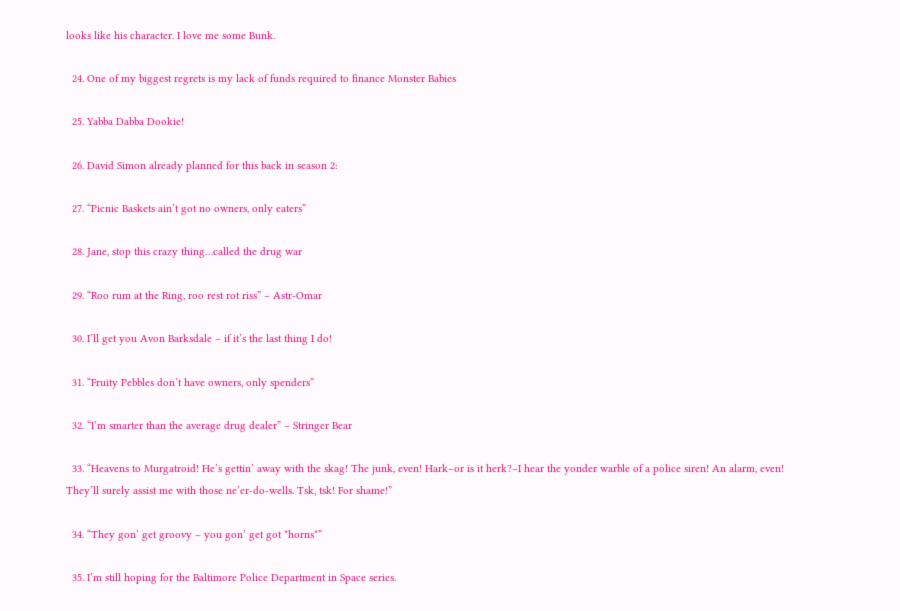looks like his character. I love me some Bunk.

  24. One of my biggest regrets is my lack of funds required to finance Monster Babies

  25. Yabba Dabba Dookie!

  26. David Simon already planned for this back in season 2:

  27. “Picnic Baskets ain’t got no owners, only eaters”

  28. Jane, stop this crazy thing…called the drug war

  29. “Roo rum at the Ring, roo rest rot riss” – Astr-Omar

  30. I’ll get you Avon Barksdale – if it’s the last thing I do!

  31. “Fruity Pebbles don’t have owners, only spenders”

  32. “I’m smarter than the average drug dealer” – Stringer Bear

  33. “Heavens to Murgatroid! He’s gettin’ away with the skag! The junk, even! Hark–or is it herk?–I hear the yonder warble of a police siren! An alarm, even! They’ll surely assist me with those ne’er-do-wells. Tsk, tsk! For shame!”

  34. “They gon’ get groovy – you gon’ get got *horns*”

  35. I’m still hoping for the Baltimore Police Department in Space series.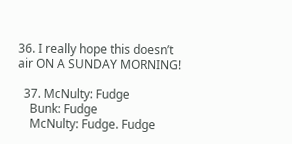36. I really hope this doesn’t air ON A SUNDAY MORNING!

  37. McNulty: Fudge
    Bunk: Fudge
    McNulty: Fudge. Fudge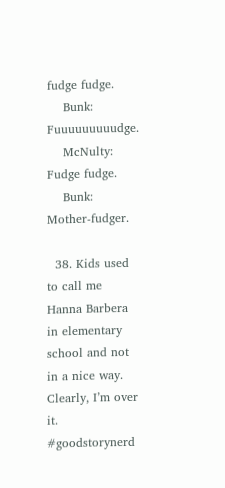fudge fudge.
    Bunk: Fuuuuuuuuudge.
    McNulty: Fudge fudge.
    Bunk: Mother-fudger.

  38. Kids used to call me Hanna Barbera in elementary school and not in a nice way. Clearly, I’m over it. #goodstorynerd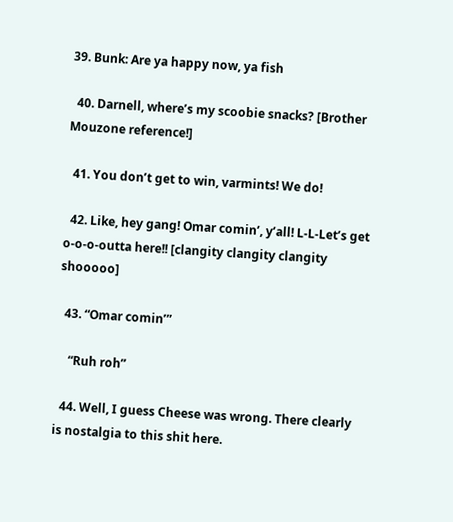39. Bunk: Are ya happy now, ya fish

  40. Darnell, where’s my scoobie snacks? [Brother Mouzone reference!]

  41. You don’t get to win, varmints! We do!

  42. Like, hey gang! Omar comin’, y’all! L-L-Let’s get o-o-o-outta here!! [clangity clangity clangity shooooo]

  43. “Omar comin’”

    “Ruh roh”

  44. Well, I guess Cheese was wrong. There clearly is nostalgia to this shit here.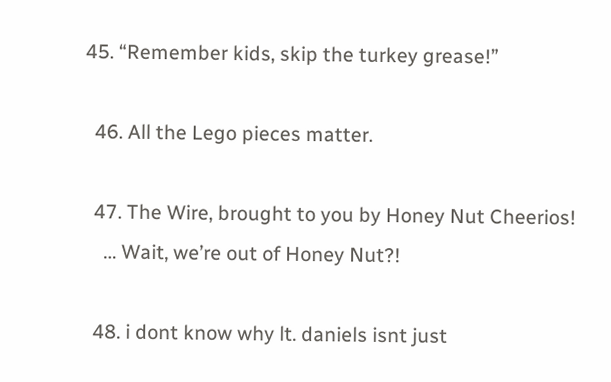45. “Remember kids, skip the turkey grease!”

  46. All the Lego pieces matter.

  47. The Wire, brought to you by Honey Nut Cheerios!
    … Wait, we’re out of Honey Nut?!

  48. i dont know why lt. daniels isnt just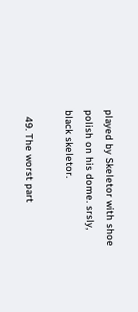played by Skeletor with shoe polish on his dome. srsly, black skeletor.

  49. The worst part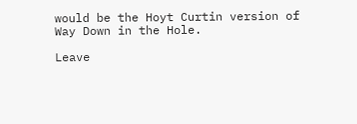would be the Hoyt Curtin version of Way Down in the Hole.

Leave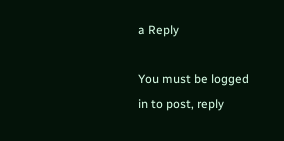a Reply

You must be logged in to post, reply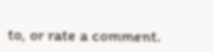to, or rate a comment.